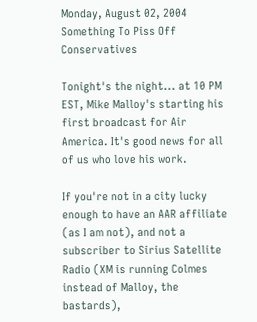Monday, August 02, 2004
Something To Piss Off Conservatives

Tonight's the night... at 10 PM EST, Mike Malloy's starting his first broadcast for Air America. It's good news for all of us who love his work.

If you're not in a city lucky enough to have an AAR affiliate (as I am not), and not a subscriber to Sirius Satellite Radio (XM is running Colmes instead of Malloy, the bastards),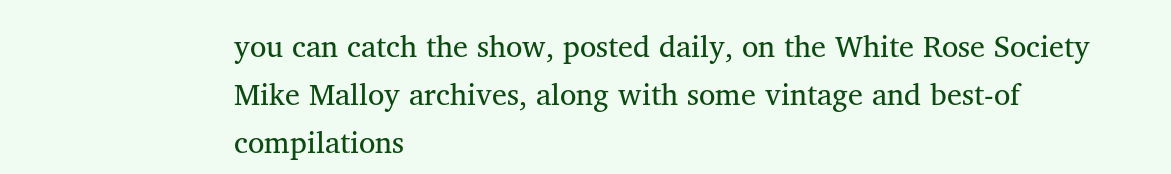you can catch the show, posted daily, on the White Rose Society Mike Malloy archives, along with some vintage and best-of compilations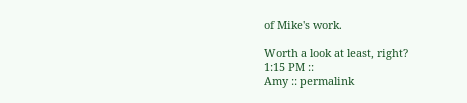of Mike's work.

Worth a look at least, right?
1:15 PM ::
Amy :: permalink